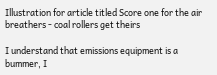Illustration for article titled Score one for the air breathers - coal rollers get theirs

I understand that emissions equipment is a bummer, I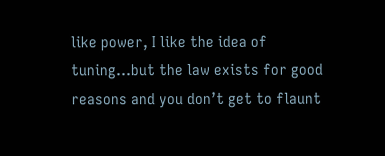like power, I like the idea of tuning...but the law exists for good reasons and you don’t get to flaunt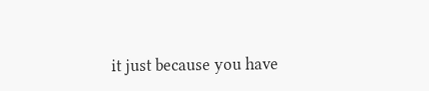it just because you have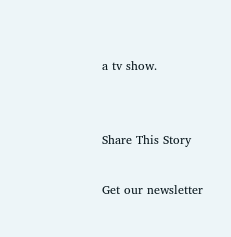a tv show.


Share This Story

Get our newsletter